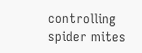controlling spider mites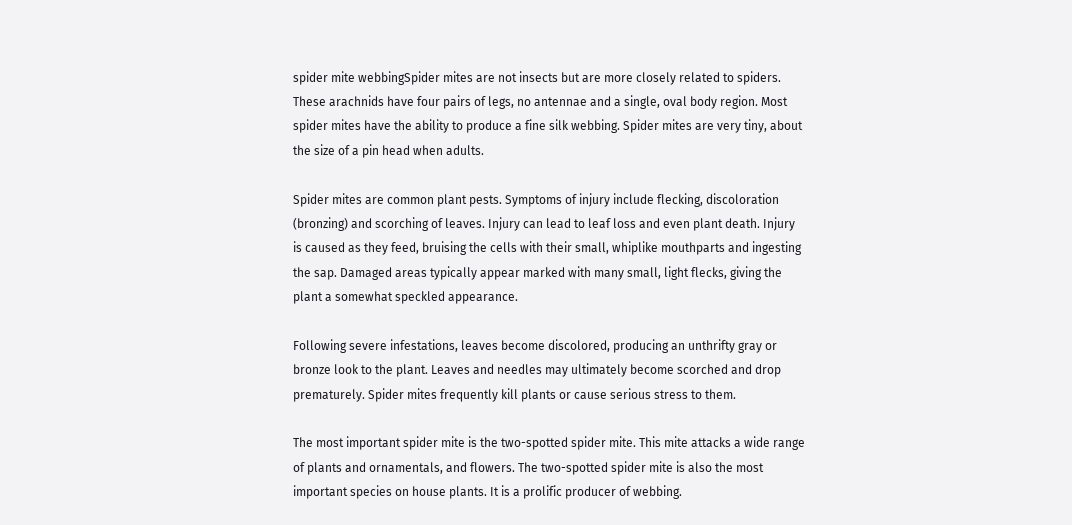spider mite webbingSpider mites are not insects but are more closely related to spiders. These arachnids have four pairs of legs, no antennae and a single, oval body region. Most spider mites have the ability to produce a fine silk webbing. Spider mites are very tiny, about the size of a pin head when adults.

Spider mites are common plant pests. Symptoms of injury include flecking, discoloration (bronzing) and scorching of leaves. Injury can lead to leaf loss and even plant death. Injury is caused as they feed, bruising the cells with their small, whiplike mouthparts and ingesting the sap. Damaged areas typically appear marked with many small, light flecks, giving the plant a somewhat speckled appearance.

Following severe infestations, leaves become discolored, producing an unthrifty gray or bronze look to the plant. Leaves and needles may ultimately become scorched and drop prematurely. Spider mites frequently kill plants or cause serious stress to them.

The most important spider mite is the two-spotted spider mite. This mite attacks a wide range of plants and ornamentals, and flowers. The two-spotted spider mite is also the most important species on house plants. It is a prolific producer of webbing.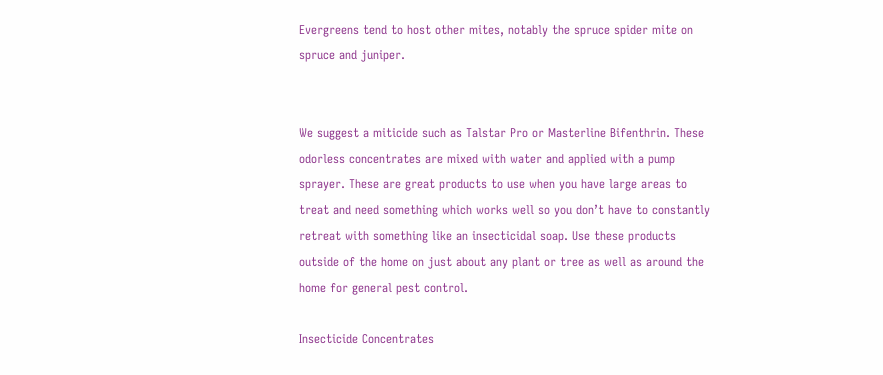Evergreens tend to host other mites, notably the spruce spider mite on spruce and juniper.


We suggest a miticide such as Talstar Pro or Masterline Bifenthrin. These odorless concentrates are mixed with water and applied with a pump sprayer. These are great products to use when you have large areas to treat and need something which works well so you don’t have to constantly retreat with something like an insecticidal soap. Use these products outside of the home on just about any plant or tree as well as around the home for general pest control.

Insecticide Concentrates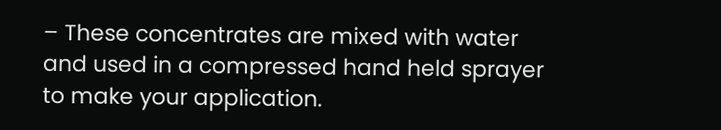– These concentrates are mixed with water and used in a compressed hand held sprayer to make your application.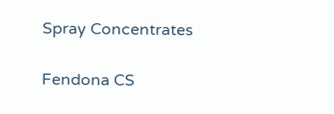Spray Concentrates

Fendona CS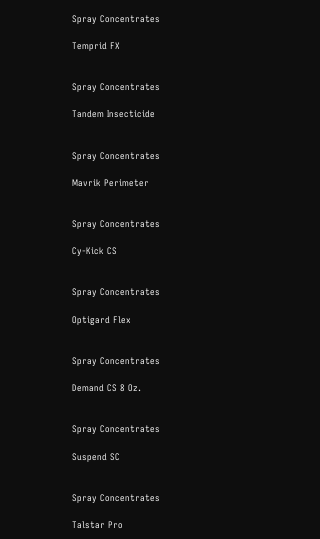Spray Concentrates

Temprid FX


Spray Concentrates

Tandem Insecticide


Spray Concentrates

Mavrik Perimeter


Spray Concentrates

Cy-Kick CS


Spray Concentrates

Optigard Flex


Spray Concentrates

Demand CS 8 Oz.


Spray Concentrates

Suspend SC


Spray Concentrates

Talstar Pro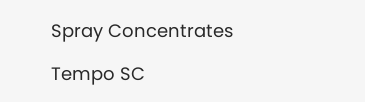Spray Concentrates

Tempo SC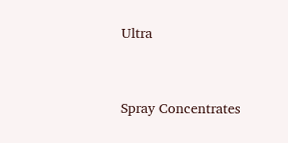Ultra


Spray Concentrates